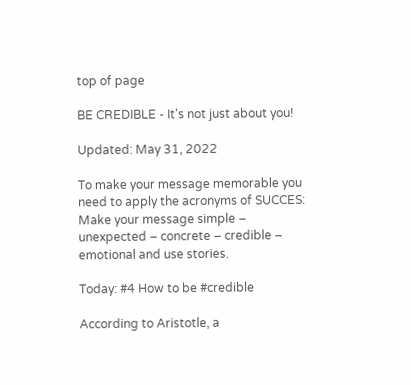top of page

BE CREDIBLE - It's not just about you!

Updated: May 31, 2022

To make your message memorable you need to apply the acronyms of SUCCES: Make your message simple – unexpected – concrete – credible – emotional and use stories.

Today: #4 How to be #credible

According to Aristotle, a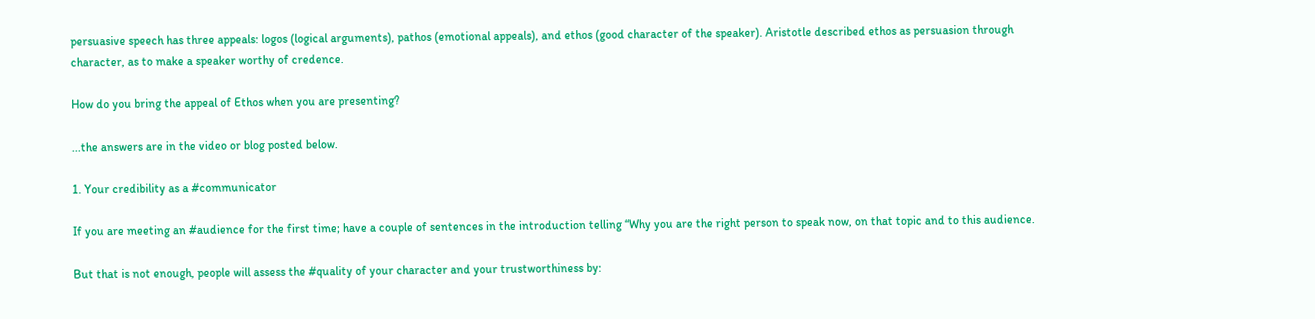persuasive speech has three appeals: logos (logical arguments), pathos (emotional appeals), and ethos (good character of the speaker). Aristotle described ethos as persuasion through character, as to make a speaker worthy of credence.

How do you bring the appeal of Ethos when you are presenting?

...the answers are in the video or blog posted below.

1. Your credibility as a #communicator

If you are meeting an #audience for the first time; have a couple of sentences in the introduction telling “Why you are the right person to speak now, on that topic and to this audience.

But that is not enough, people will assess the #quality of your character and your trustworthiness by: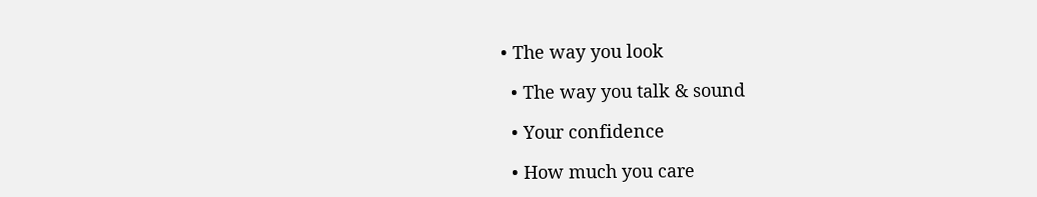• The way you look

  • The way you talk & sound

  • Your confidence

  • How much you care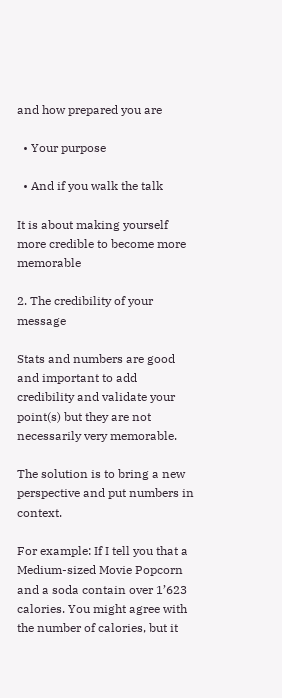and how prepared you are

  • Your purpose

  • And if you walk the talk

It is about making yourself more credible to become more memorable

2. The credibility of your message

Stats and numbers are good and important to add credibility and validate your point(s) but they are not necessarily very memorable.

The solution is to bring a new perspective and put numbers in context.

For example: If I tell you that a Medium-sized Movie Popcorn and a soda contain over 1’623 calories. You might agree with the number of calories, but it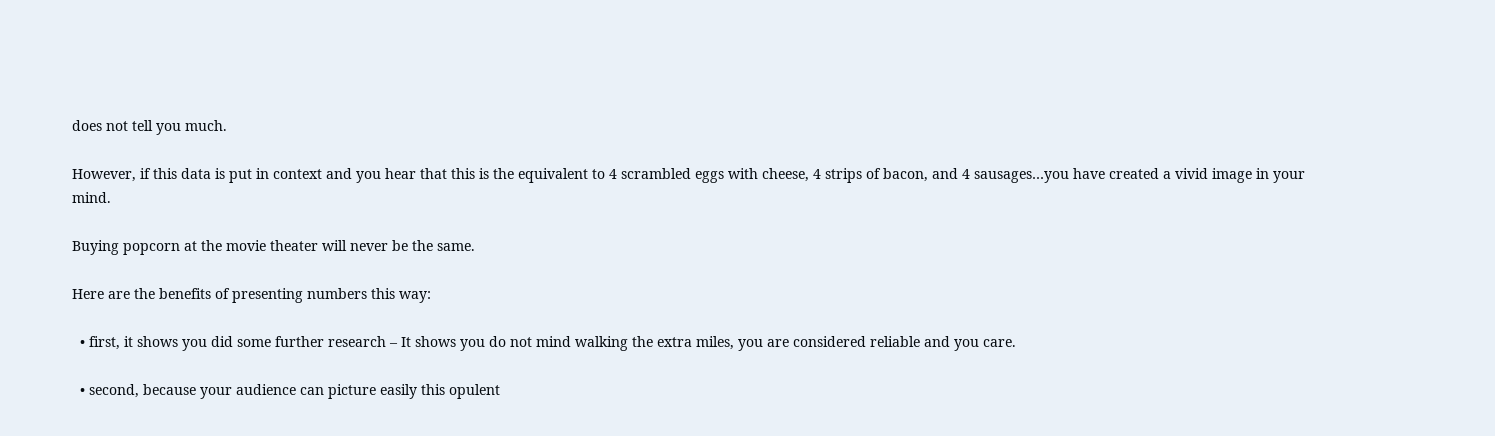does not tell you much.

However, if this data is put in context and you hear that this is the equivalent to 4 scrambled eggs with cheese, 4 strips of bacon, and 4 sausages…you have created a vivid image in your mind.

Buying popcorn at the movie theater will never be the same.

Here are the benefits of presenting numbers this way:

  • first, it shows you did some further research – It shows you do not mind walking the extra miles, you are considered reliable and you care.

  • second, because your audience can picture easily this opulent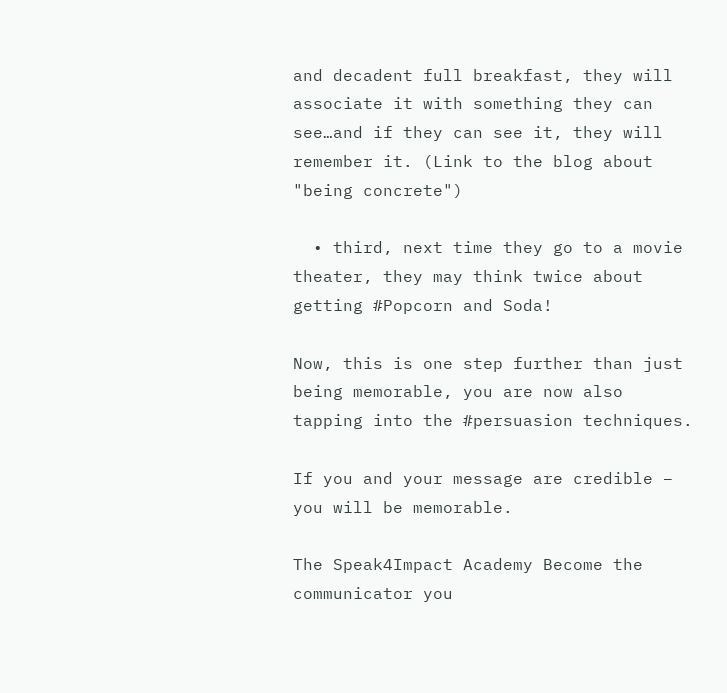and decadent full breakfast, they will associate it with something they can see…and if they can see it, they will remember it. (Link to the blog about "being concrete")

  • third, next time they go to a movie theater, they may think twice about getting #Popcorn and Soda!

Now, this is one step further than just being memorable, you are now also tapping into the #persuasion techniques.

If you and your message are credible – you will be memorable.

The Speak4Impact Academy Become the communicator you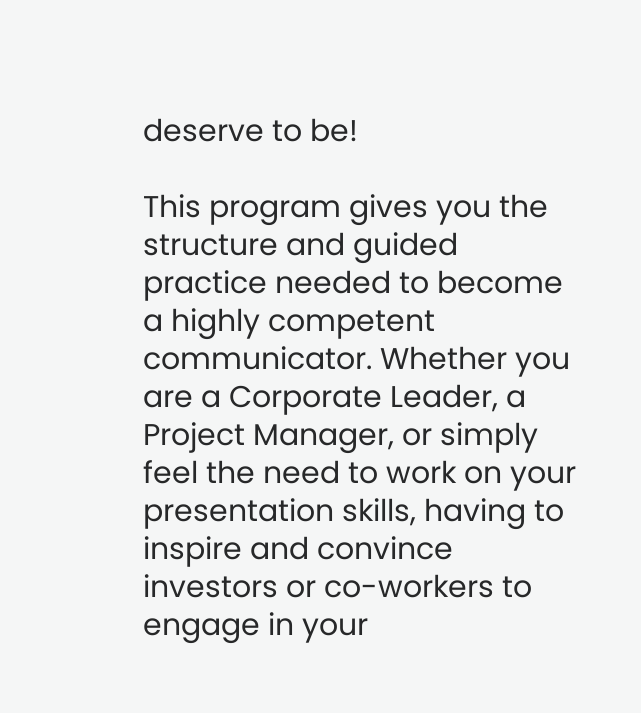deserve to be!

This program gives you the structure and guided practice needed to become a highly competent communicator. Whether you are a Corporate Leader, a Project Manager, or simply feel the need to work on your presentation skills, having to inspire and convince investors or co-workers to engage in your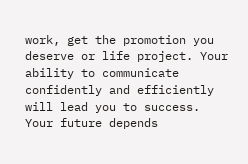work, get the promotion you deserve or life project. Your ability to communicate confidently and efficiently will lead you to success. Your future depends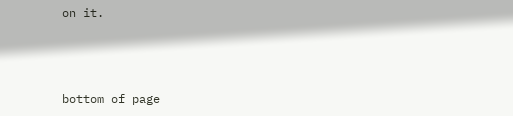on it.



bottom of page